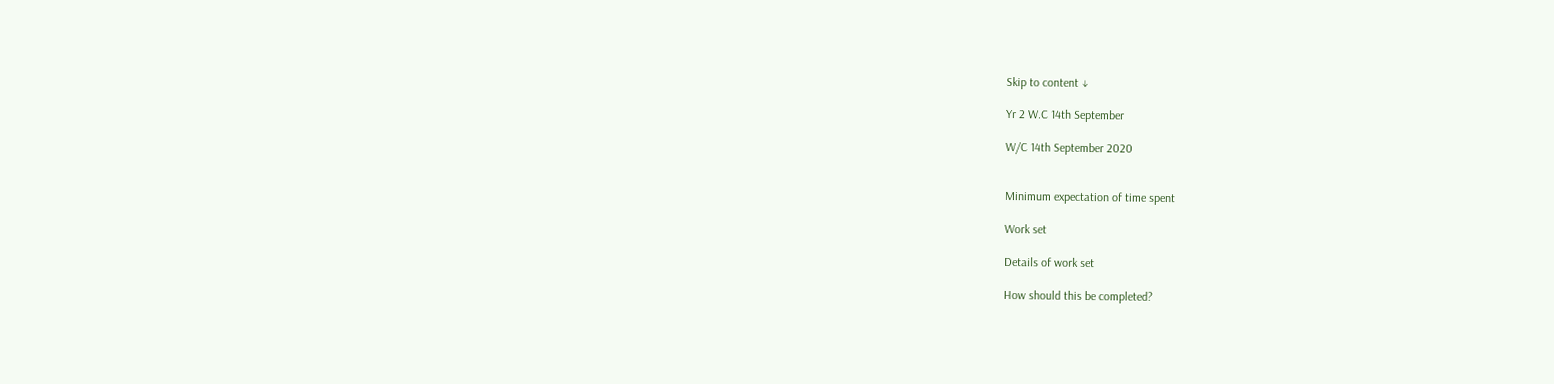Skip to content ↓

Yr 2 W.C 14th September

W/C 14th September 2020


Minimum expectation of time spent

Work set

Details of work set

How should this be completed?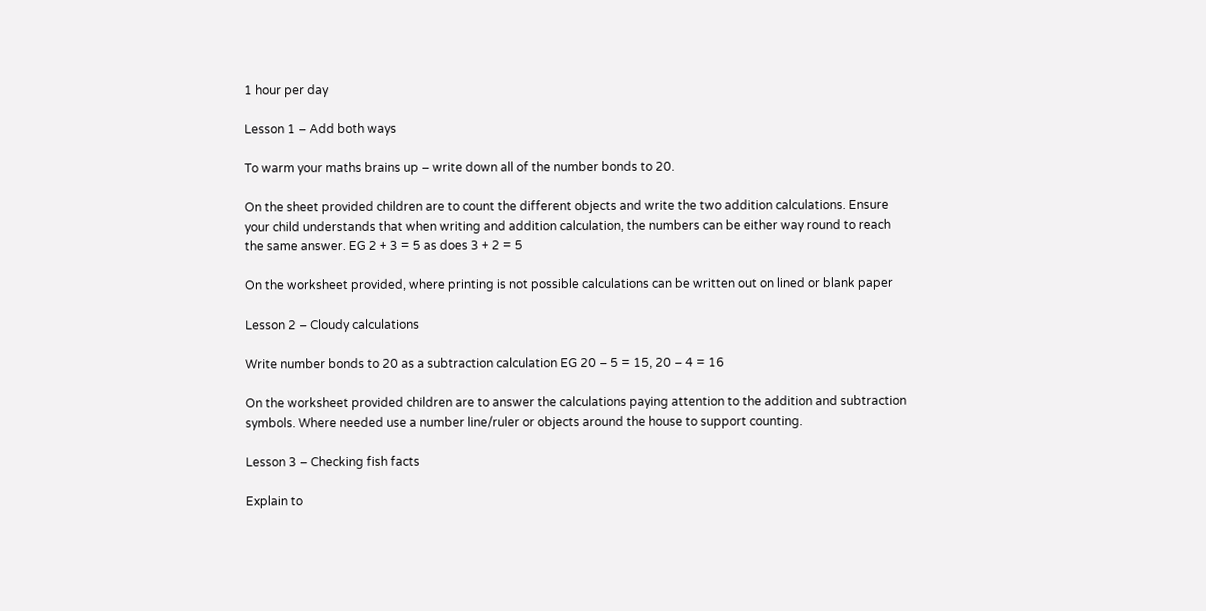1 hour per day

Lesson 1 – Add both ways

To warm your maths brains up – write down all of the number bonds to 20.

On the sheet provided children are to count the different objects and write the two addition calculations. Ensure your child understands that when writing and addition calculation, the numbers can be either way round to reach the same answer. EG 2 + 3 = 5 as does 3 + 2 = 5

On the worksheet provided, where printing is not possible calculations can be written out on lined or blank paper

Lesson 2 – Cloudy calculations

Write number bonds to 20 as a subtraction calculation EG 20 – 5 = 15, 20 – 4 = 16

On the worksheet provided children are to answer the calculations paying attention to the addition and subtraction symbols. Where needed use a number line/ruler or objects around the house to support counting.

Lesson 3 – Checking fish facts

Explain to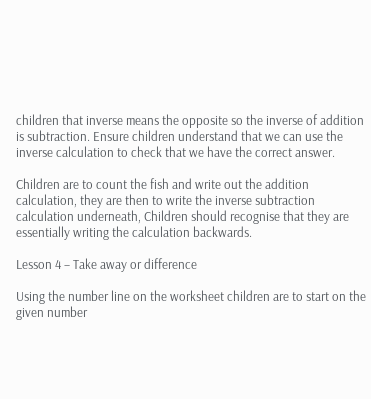children that inverse means the opposite so the inverse of addition is subtraction. Ensure children understand that we can use the inverse calculation to check that we have the correct answer.

Children are to count the fish and write out the addition calculation, they are then to write the inverse subtraction calculation underneath, Children should recognise that they are essentially writing the calculation backwards.

Lesson 4 – Take away or difference

Using the number line on the worksheet children are to start on the given number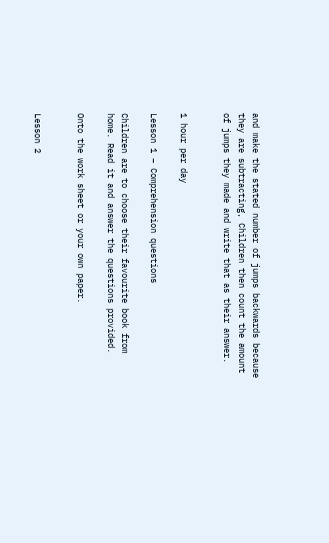and make the stated number of jumps backwards because they are subtracting, Children then count the amount of jumps they made and write that as their answer.


1 hour per day

Lesson 1 – Comprehension questions

Children are to choose their favourite book from home. Read it and answer the questions provided.

Onto the work sheet or your own paper.


Lesson 2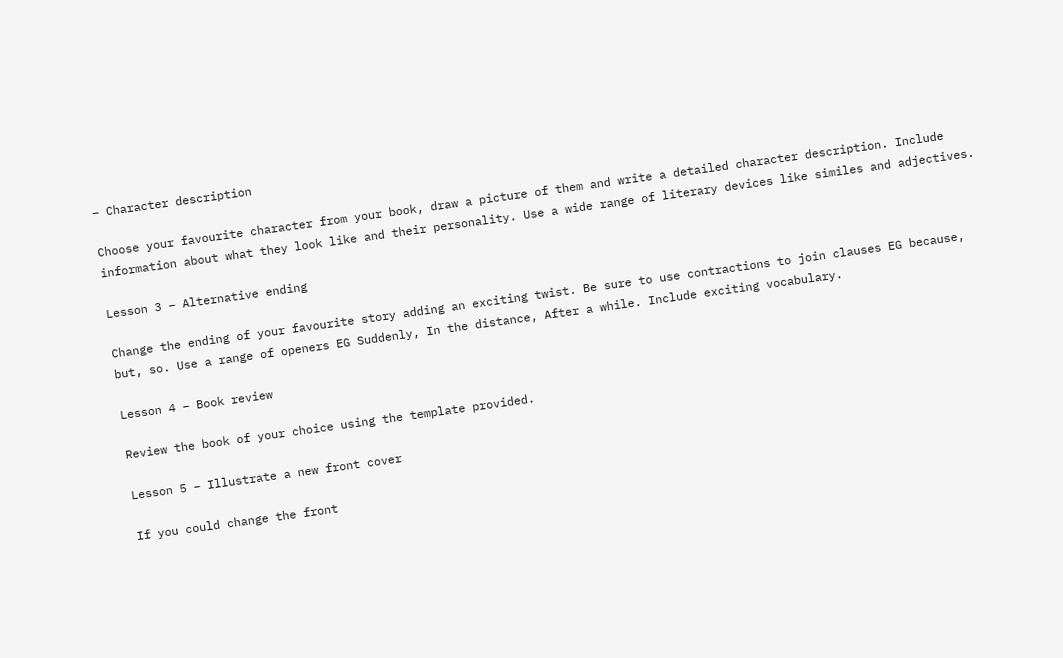– Character description

Choose your favourite character from your book, draw a picture of them and write a detailed character description. Include information about what they look like and their personality. Use a wide range of literary devices like similes and adjectives.

Lesson 3 – Alternative ending

Change the ending of your favourite story adding an exciting twist. Be sure to use contractions to join clauses EG because, but, so. Use a range of openers EG Suddenly, In the distance, After a while. Include exciting vocabulary.

Lesson 4 – Book review

Review the book of your choice using the template provided.

Lesson 5 – Illustrate a new front cover

If you could change the front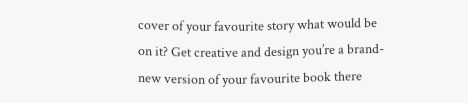cover of your favourite story what would be on it? Get creative and design you’re a brand-new version of your favourite book there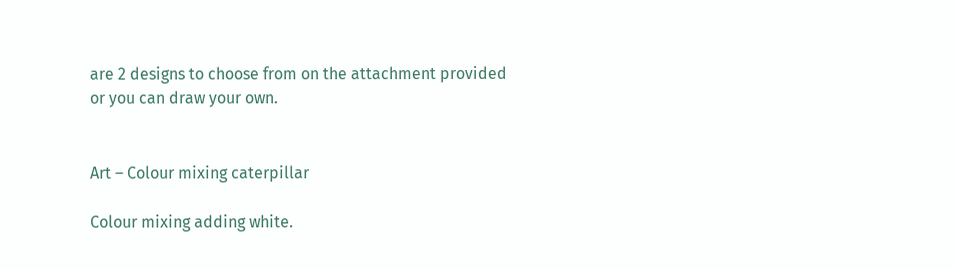are 2 designs to choose from on the attachment provided or you can draw your own.


Art – Colour mixing caterpillar

Colour mixing adding white.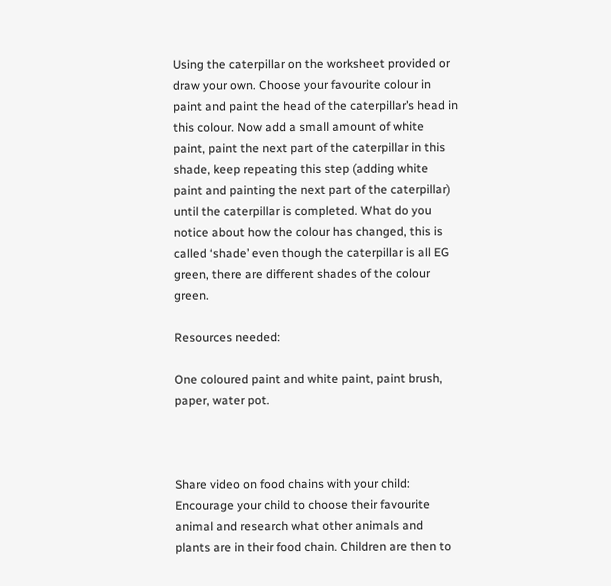Using the caterpillar on the worksheet provided or draw your own. Choose your favourite colour in paint and paint the head of the caterpillar’s head in this colour. Now add a small amount of white paint, paint the next part of the caterpillar in this shade, keep repeating this step (adding white paint and painting the next part of the caterpillar) until the caterpillar is completed. What do you notice about how the colour has changed, this is called ‘shade’ even though the caterpillar is all EG green, there are different shades of the colour green.

Resources needed:

One coloured paint and white paint, paint brush, paper, water pot.



Share video on food chains with your child:  Encourage your child to choose their favourite animal and research what other animals and plants are in their food chain. Children are then to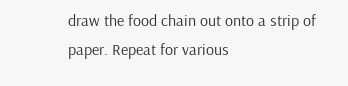draw the food chain out onto a strip of paper. Repeat for various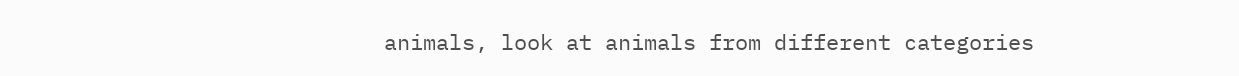animals, look at animals from different categories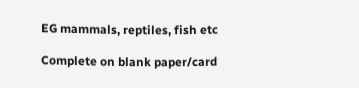EG mammals, reptiles, fish etc

Complete on blank paper/card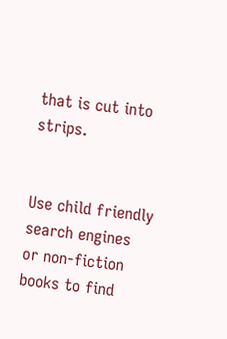that is cut into strips.


Use child friendly search engines or non-fiction books to find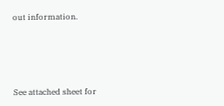out information.






See attached sheet for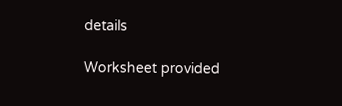details

Worksheet provided